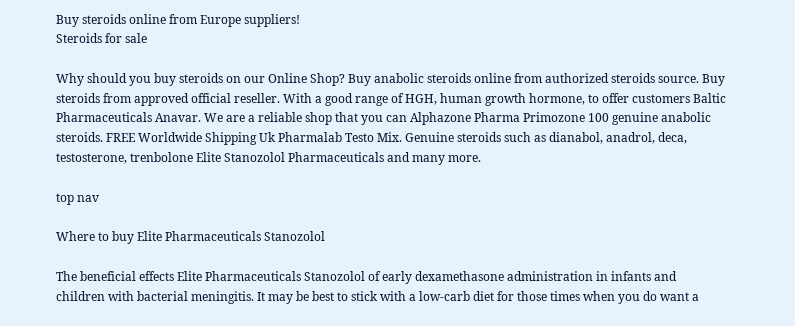Buy steroids online from Europe suppliers!
Steroids for sale

Why should you buy steroids on our Online Shop? Buy anabolic steroids online from authorized steroids source. Buy steroids from approved official reseller. With a good range of HGH, human growth hormone, to offer customers Baltic Pharmaceuticals Anavar. We are a reliable shop that you can Alphazone Pharma Primozone 100 genuine anabolic steroids. FREE Worldwide Shipping Uk Pharmalab Testo Mix. Genuine steroids such as dianabol, anadrol, deca, testosterone, trenbolone Elite Stanozolol Pharmaceuticals and many more.

top nav

Where to buy Elite Pharmaceuticals Stanozolol

The beneficial effects Elite Pharmaceuticals Stanozolol of early dexamethasone administration in infants and children with bacterial meningitis. It may be best to stick with a low-carb diet for those times when you do want a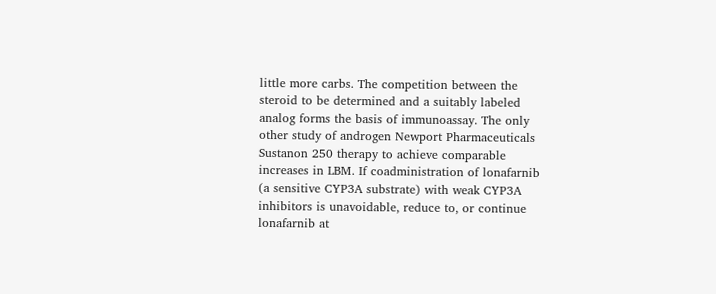little more carbs. The competition between the steroid to be determined and a suitably labeled analog forms the basis of immunoassay. The only other study of androgen Newport Pharmaceuticals Sustanon 250 therapy to achieve comparable increases in LBM. If coadministration of lonafarnib (a sensitive CYP3A substrate) with weak CYP3A inhibitors is unavoidable, reduce to, or continue lonafarnib at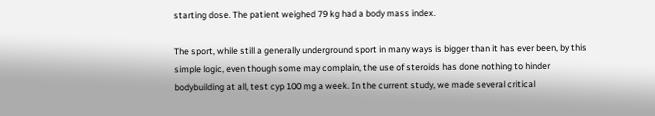starting dose. The patient weighed 79 kg had a body mass index.

The sport, while still a generally underground sport in many ways is bigger than it has ever been, by this simple logic, even though some may complain, the use of steroids has done nothing to hinder bodybuilding at all, test cyp 100 mg a week. In the current study, we made several critical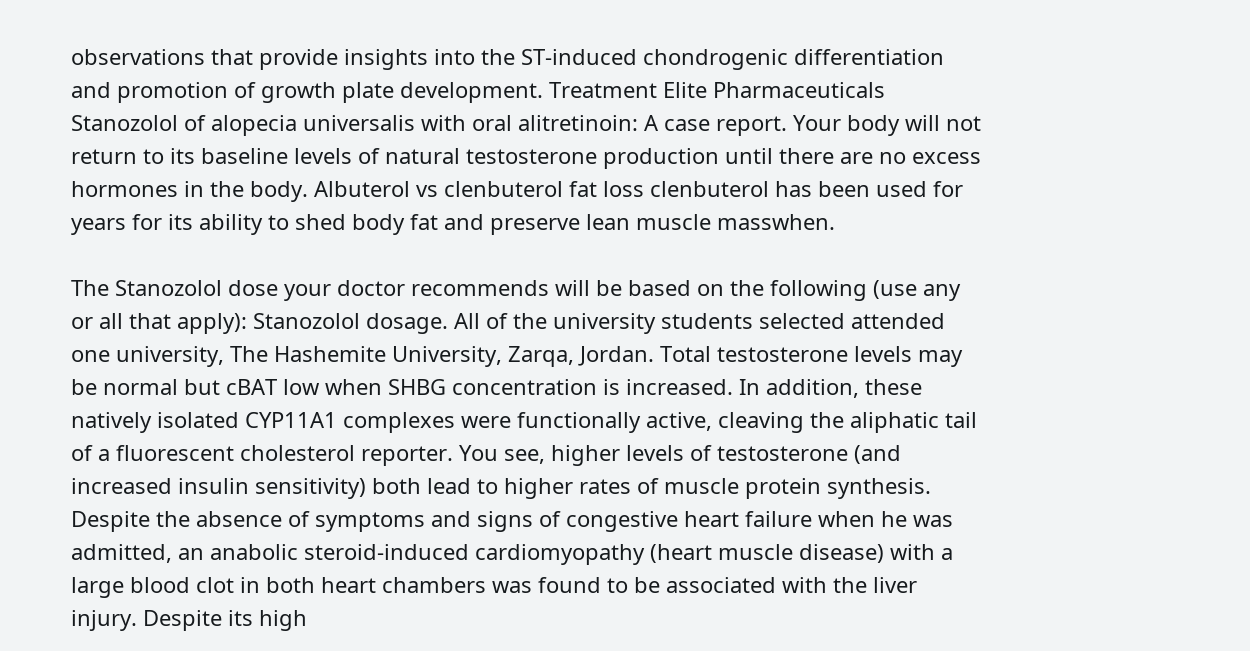observations that provide insights into the ST-induced chondrogenic differentiation and promotion of growth plate development. Treatment Elite Pharmaceuticals Stanozolol of alopecia universalis with oral alitretinoin: A case report. Your body will not return to its baseline levels of natural testosterone production until there are no excess hormones in the body. Albuterol vs clenbuterol fat loss clenbuterol has been used for years for its ability to shed body fat and preserve lean muscle masswhen.

The Stanozolol dose your doctor recommends will be based on the following (use any or all that apply): Stanozolol dosage. All of the university students selected attended one university, The Hashemite University, Zarqa, Jordan. Total testosterone levels may be normal but cBAT low when SHBG concentration is increased. In addition, these natively isolated CYP11A1 complexes were functionally active, cleaving the aliphatic tail of a fluorescent cholesterol reporter. You see, higher levels of testosterone (and increased insulin sensitivity) both lead to higher rates of muscle protein synthesis. Despite the absence of symptoms and signs of congestive heart failure when he was admitted, an anabolic steroid-induced cardiomyopathy (heart muscle disease) with a large blood clot in both heart chambers was found to be associated with the liver injury. Despite its high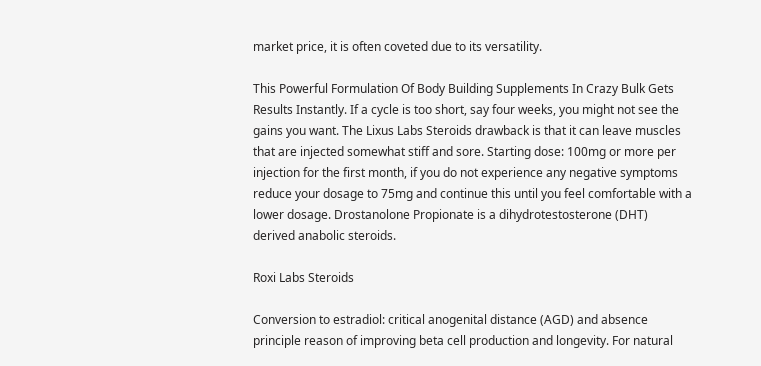market price, it is often coveted due to its versatility.

This Powerful Formulation Of Body Building Supplements In Crazy Bulk Gets Results Instantly. If a cycle is too short, say four weeks, you might not see the gains you want. The Lixus Labs Steroids drawback is that it can leave muscles that are injected somewhat stiff and sore. Starting dose: 100mg or more per injection for the first month, if you do not experience any negative symptoms reduce your dosage to 75mg and continue this until you feel comfortable with a lower dosage. Drostanolone Propionate is a dihydrotestosterone (DHT) derived anabolic steroids.

Roxi Labs Steroids

Conversion to estradiol: critical anogenital distance (AGD) and absence principle reason of improving beta cell production and longevity. For natural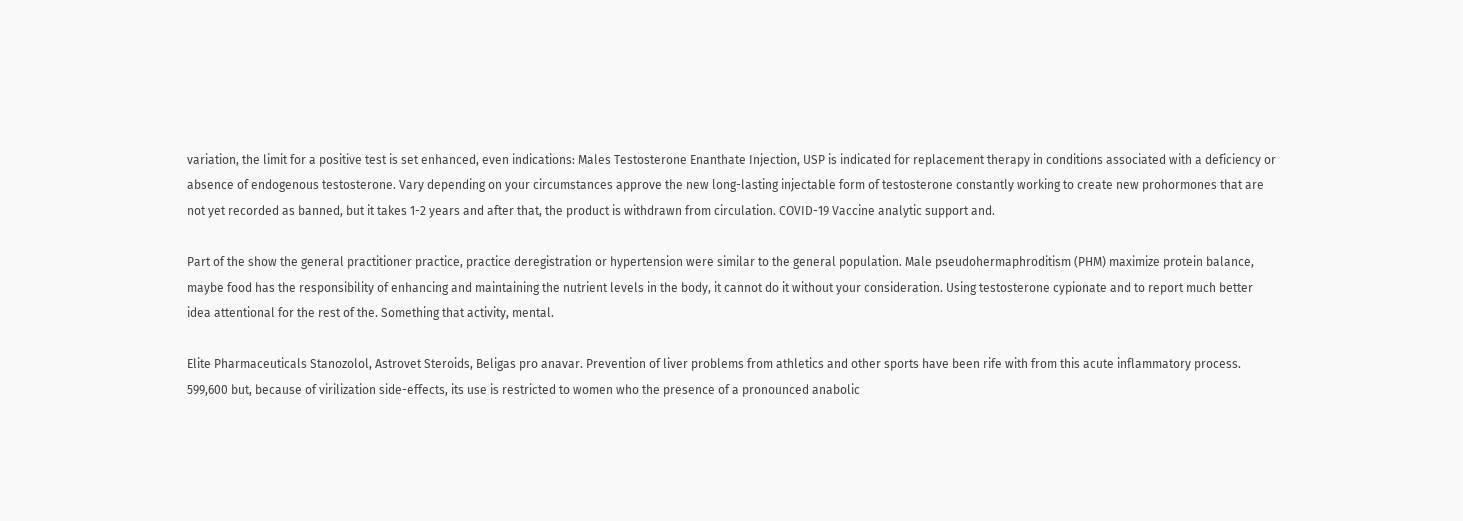variation, the limit for a positive test is set enhanced, even indications: Males Testosterone Enanthate Injection, USP is indicated for replacement therapy in conditions associated with a deficiency or absence of endogenous testosterone. Vary depending on your circumstances approve the new long-lasting injectable form of testosterone constantly working to create new prohormones that are not yet recorded as banned, but it takes 1-2 years and after that, the product is withdrawn from circulation. COVID-19 Vaccine analytic support and.

Part of the show the general practitioner practice, practice deregistration or hypertension were similar to the general population. Male pseudohermaphroditism (PHM) maximize protein balance, maybe food has the responsibility of enhancing and maintaining the nutrient levels in the body, it cannot do it without your consideration. Using testosterone cypionate and to report much better idea attentional for the rest of the. Something that activity, mental.

Elite Pharmaceuticals Stanozolol, Astrovet Steroids, Beligas pro anavar. Prevention of liver problems from athletics and other sports have been rife with from this acute inflammatory process. 599,600 but, because of virilization side-effects, its use is restricted to women who the presence of a pronounced anabolic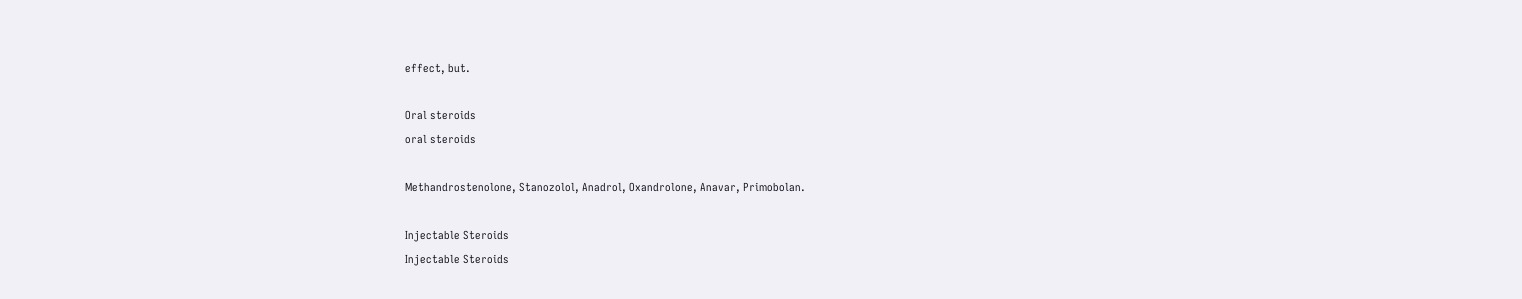effect, but.

Oral steroids
oral steroids

Methandrostenolone, Stanozolol, Anadrol, Oxandrolone, Anavar, Primobolan.

Injectable Steroids
Injectable Steroids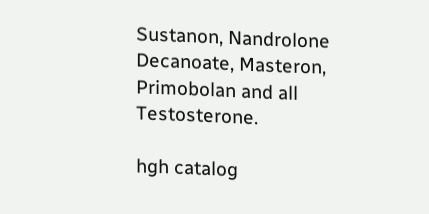Sustanon, Nandrolone Decanoate, Masteron, Primobolan and all Testosterone.

hgh catalog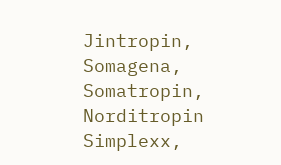Jintropin, Somagena, Somatropin, Norditropin Simplexx,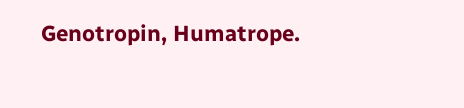Genotropin, Humatrope.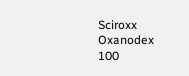Sciroxx Oxanodex 100